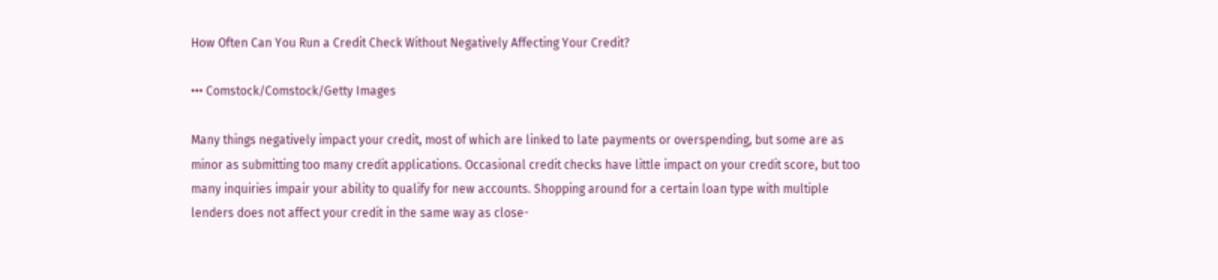How Often Can You Run a Credit Check Without Negatively Affecting Your Credit?

••• Comstock/Comstock/Getty Images

Many things negatively impact your credit, most of which are linked to late payments or overspending, but some are as minor as submitting too many credit applications. Occasional credit checks have little impact on your credit score, but too many inquiries impair your ability to qualify for new accounts. Shopping around for a certain loan type with multiple lenders does not affect your credit in the same way as close-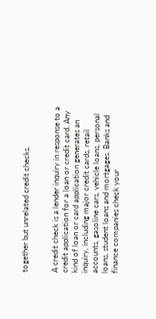together but unrelated credit checks.


A credit check is a lender inquiry in response to a credit application for a loan or credit card. Any kind of loan or card application generates an inquiry, including major credit cards, retail accounts, gasoline cars, vehicle loans, personal loans, student loans and mortgages. Banks and finance companies check your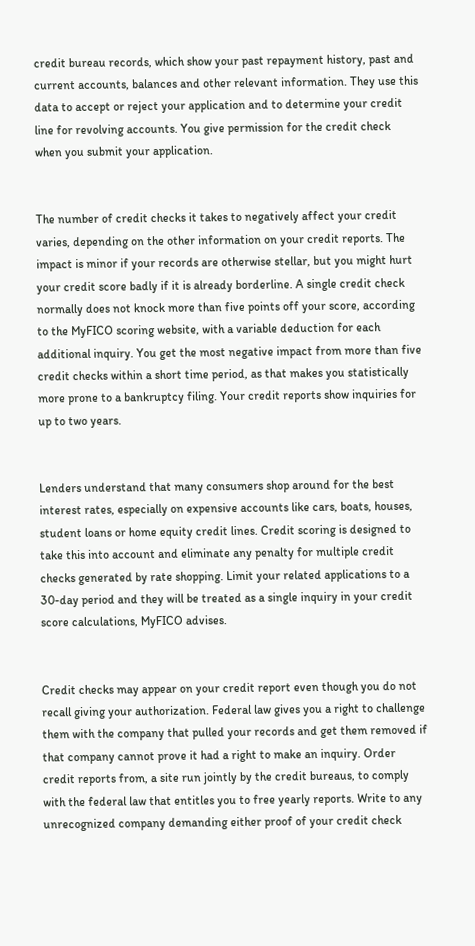credit bureau records, which show your past repayment history, past and current accounts, balances and other relevant information. They use this data to accept or reject your application and to determine your credit line for revolving accounts. You give permission for the credit check when you submit your application.


The number of credit checks it takes to negatively affect your credit varies, depending on the other information on your credit reports. The impact is minor if your records are otherwise stellar, but you might hurt your credit score badly if it is already borderline. A single credit check normally does not knock more than five points off your score, according to the MyFICO scoring website, with a variable deduction for each additional inquiry. You get the most negative impact from more than five credit checks within a short time period, as that makes you statistically more prone to a bankruptcy filing. Your credit reports show inquiries for up to two years.


Lenders understand that many consumers shop around for the best interest rates, especially on expensive accounts like cars, boats, houses, student loans or home equity credit lines. Credit scoring is designed to take this into account and eliminate any penalty for multiple credit checks generated by rate shopping. Limit your related applications to a 30-day period and they will be treated as a single inquiry in your credit score calculations, MyFICO advises.


Credit checks may appear on your credit report even though you do not recall giving your authorization. Federal law gives you a right to challenge them with the company that pulled your records and get them removed if that company cannot prove it had a right to make an inquiry. Order credit reports from, a site run jointly by the credit bureaus, to comply with the federal law that entitles you to free yearly reports. Write to any unrecognized company demanding either proof of your credit check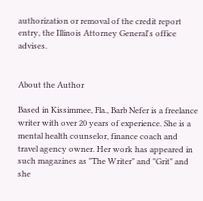authorization or removal of the credit report entry, the Illinois Attorney General's office advises.


About the Author

Based in Kissimmee, Fla., Barb Nefer is a freelance writer with over 20 years of experience. She is a mental health counselor, finance coach and travel agency owner. Her work has appeared in such magazines as "The Writer" and "Grit" and she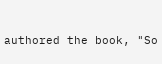authored the book, "So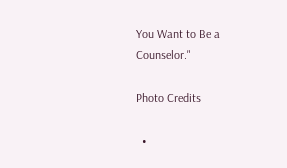You Want to Be a Counselor."

Photo Credits

  •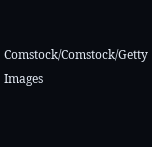Comstock/Comstock/Getty Images